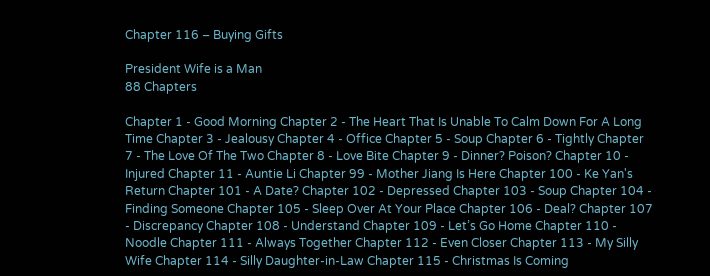Chapter 116 – Buying Gifts

President Wife is a Man
88 Chapters

Chapter 1 - Good Morning Chapter 2 - The Heart That Is Unable To Calm Down For A Long Time Chapter 3 - Jealousy Chapter 4 - Office Chapter 5 - Soup Chapter 6 - Tightly Chapter 7 - The Love Of The Two Chapter 8 - Love Bite Chapter 9 - Dinner? Poison? Chapter 10 - Injured Chapter 11 - Auntie Li Chapter 99 - Mother Jiang Is Here Chapter 100 - Ke Yan's Return Chapter 101 - A Date? Chapter 102 - Depressed Chapter 103 - Soup Chapter 104 - Finding Someone Chapter 105 - Sleep Over At Your Place Chapter 106 - Deal? Chapter 107 - Discrepancy Chapter 108 - Understand Chapter 109 - Let’s Go Home Chapter 110 - Noodle Chapter 111 - Always Together Chapter 112 - Even Closer Chapter 113 - My Silly Wife Chapter 114 - Silly Daughter-in-Law Chapter 115 - Christmas Is Coming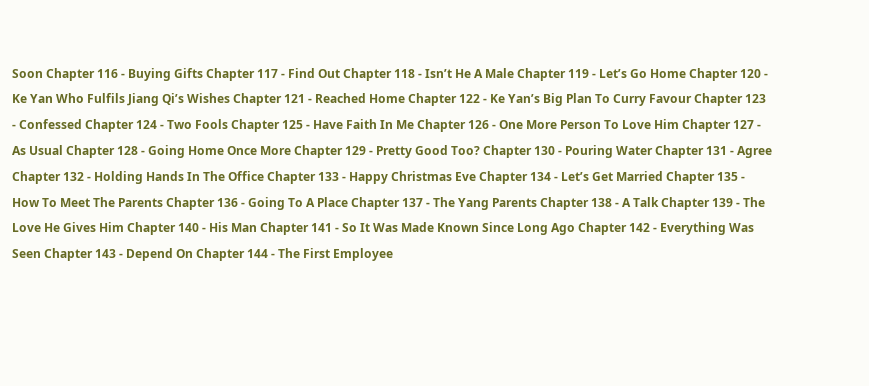Soon Chapter 116 - Buying Gifts Chapter 117 - Find Out Chapter 118 - Isn’t He A Male Chapter 119 - Let’s Go Home Chapter 120 - Ke Yan Who Fulfils Jiang Qi’s Wishes Chapter 121 - Reached Home Chapter 122 - Ke Yan’s Big Plan To Curry Favour Chapter 123 - Confessed Chapter 124 - Two Fools Chapter 125 - Have Faith In Me Chapter 126 - One More Person To Love Him Chapter 127 - As Usual Chapter 128 - Going Home Once More Chapter 129 - Pretty Good Too? Chapter 130 - Pouring Water Chapter 131 - Agree Chapter 132 - Holding Hands In The Office Chapter 133 - Happy Christmas Eve Chapter 134 - Let’s Get Married Chapter 135 - How To Meet The Parents Chapter 136 - Going To A Place Chapter 137 - The Yang Parents Chapter 138 - A Talk Chapter 139 - The Love He Gives Him Chapter 140 - His Man Chapter 141 - So It Was Made Known Since Long Ago Chapter 142 - Everything Was Seen Chapter 143 - Depend On Chapter 144 - The First Employee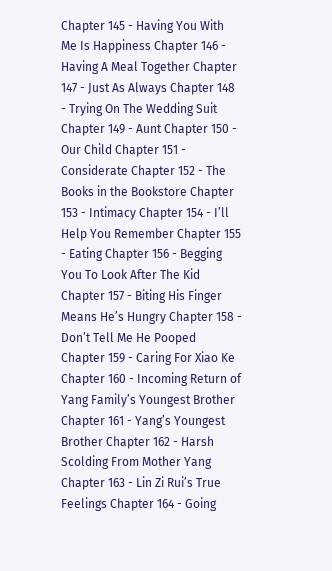Chapter 145 - Having You With Me Is Happiness Chapter 146 - Having A Meal Together Chapter 147 - Just As Always Chapter 148 - Trying On The Wedding Suit Chapter 149 - Aunt Chapter 150 - Our Child Chapter 151 - Considerate Chapter 152 - The Books in the Bookstore Chapter 153 - Intimacy Chapter 154 - I’ll Help You Remember Chapter 155 - Eating Chapter 156 - Begging You To Look After The Kid Chapter 157 - Biting His Finger Means He’s Hungry Chapter 158 - Don’t Tell Me He Pooped Chapter 159 - Caring For Xiao Ke Chapter 160 - Incoming Return of Yang Family’s Youngest Brother Chapter 161 - Yang’s Youngest Brother Chapter 162 - Harsh Scolding From Mother Yang Chapter 163 - Lin Zi Rui’s True Feelings Chapter 164 - Going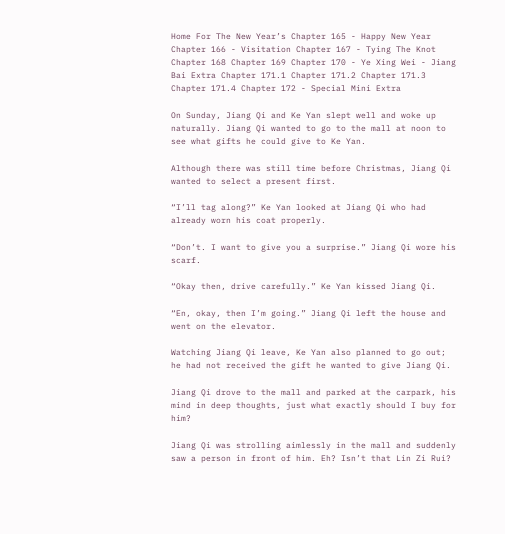Home For The New Year’s Chapter 165 - Happy New Year Chapter 166 - Visitation Chapter 167 - Tying The Knot Chapter 168 Chapter 169 Chapter 170 - Ye Xing Wei - Jiang Bai Extra Chapter 171.1 Chapter 171.2 Chapter 171.3 Chapter 171.4 Chapter 172 - Special Mini Extra

On Sunday, Jiang Qi and Ke Yan slept well and woke up naturally. Jiang Qi wanted to go to the mall at noon to see what gifts he could give to Ke Yan.

Although there was still time before Christmas, Jiang Qi wanted to select a present first.

“I’ll tag along?” Ke Yan looked at Jiang Qi who had already worn his coat properly.

“Don’t. I want to give you a surprise.” Jiang Qi wore his scarf.

“Okay then, drive carefully.” Ke Yan kissed Jiang Qi.

“En, okay, then I’m going.” Jiang Qi left the house and went on the elevator.

Watching Jiang Qi leave, Ke Yan also planned to go out; he had not received the gift he wanted to give Jiang Qi.

Jiang Qi drove to the mall and parked at the carpark, his mind in deep thoughts, just what exactly should I buy for him?

Jiang Qi was strolling aimlessly in the mall and suddenly saw a person in front of him. Eh? Isn’t that Lin Zi Rui?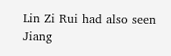Lin Zi Rui had also seen Jiang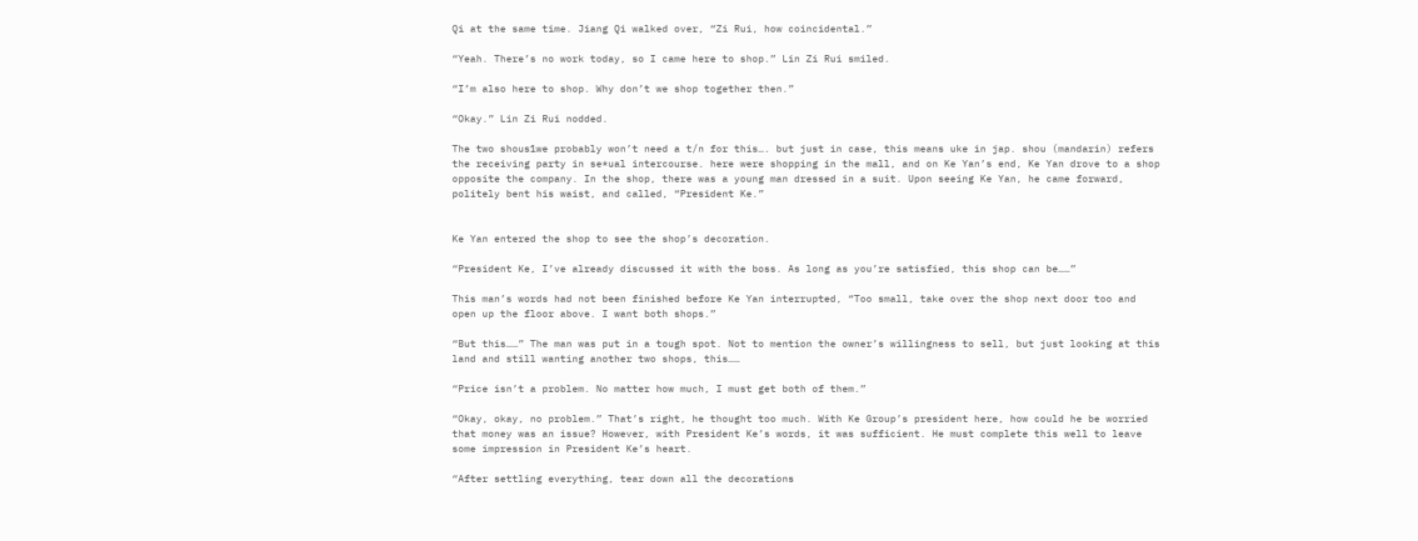Qi at the same time. Jiang Qi walked over, “Zi Rui, how coincidental.”

“Yeah. There’s no work today, so I came here to shop.” Lin Zi Rui smiled.

“I’m also here to shop. Why don’t we shop together then.”

“Okay.” Lin Zi Rui nodded.

The two shous1we probably won’t need a t/n for this…. but just in case, this means uke in jap. shou (mandarin) refers the receiving party in se*ual intercourse. here were shopping in the mall, and on Ke Yan’s end, Ke Yan drove to a shop opposite the company. In the shop, there was a young man dressed in a suit. Upon seeing Ke Yan, he came forward, politely bent his waist, and called, “President Ke.”


Ke Yan entered the shop to see the shop’s decoration.

“President Ke, I’ve already discussed it with the boss. As long as you’re satisfied, this shop can be……”

This man’s words had not been finished before Ke Yan interrupted, “Too small, take over the shop next door too and open up the floor above. I want both shops.”

“But this……” The man was put in a tough spot. Not to mention the owner’s willingness to sell, but just looking at this land and still wanting another two shops, this……

“Price isn’t a problem. No matter how much, I must get both of them.”

“Okay, okay, no problem.” That’s right, he thought too much. With Ke Group’s president here, how could he be worried that money was an issue? However, with President Ke’s words, it was sufficient. He must complete this well to leave some impression in President Ke’s heart.

“After settling everything, tear down all the decorations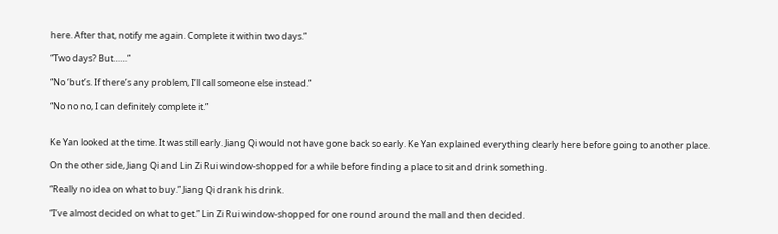here. After that, notify me again. Complete it within two days.”

“Two days? But……”

“No ‘but’s. If there’s any problem, I’ll call someone else instead.”

“No no no, I can definitely complete it.”


Ke Yan looked at the time. It was still early. Jiang Qi would not have gone back so early. Ke Yan explained everything clearly here before going to another place.

On the other side, Jiang Qi and Lin Zi Rui window-shopped for a while before finding a place to sit and drink something.

“Really no idea on what to buy.” Jiang Qi drank his drink.

“I’ve almost decided on what to get.” Lin Zi Rui window-shopped for one round around the mall and then decided.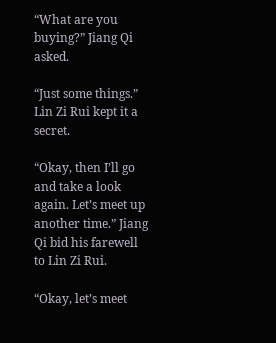“What are you buying?” Jiang Qi asked.

“Just some things.” Lin Zi Rui kept it a secret.

“Okay, then I’ll go and take a look again. Let’s meet up another time.” Jiang Qi bid his farewell to Lin Zi Rui.

“Okay, let’s meet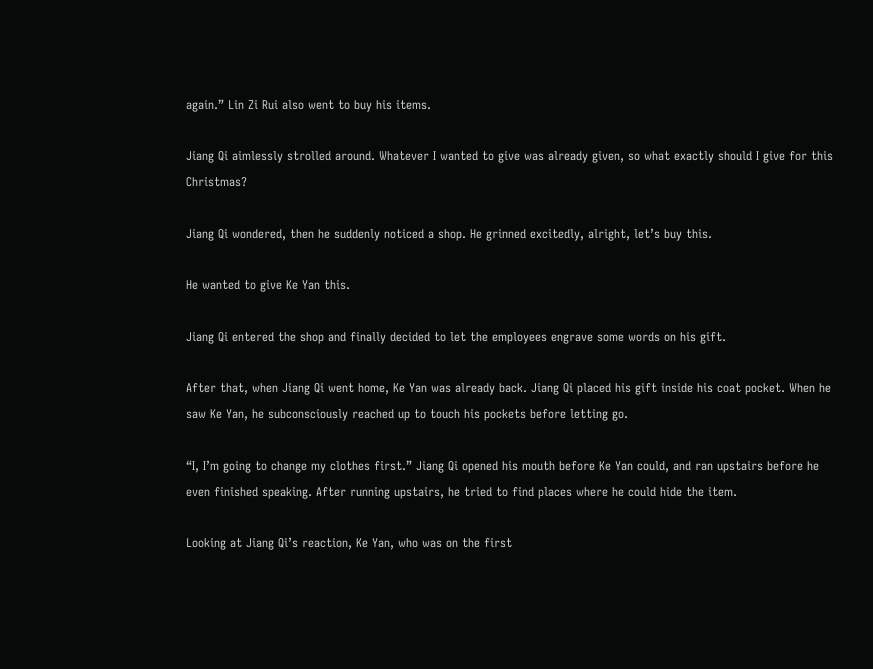again.” Lin Zi Rui also went to buy his items.

Jiang Qi aimlessly strolled around. Whatever I wanted to give was already given, so what exactly should I give for this Christmas?

Jiang Qi wondered, then he suddenly noticed a shop. He grinned excitedly, alright, let’s buy this.

He wanted to give Ke Yan this.

Jiang Qi entered the shop and finally decided to let the employees engrave some words on his gift.

After that, when Jiang Qi went home, Ke Yan was already back. Jiang Qi placed his gift inside his coat pocket. When he saw Ke Yan, he subconsciously reached up to touch his pockets before letting go.

“I, I’m going to change my clothes first.” Jiang Qi opened his mouth before Ke Yan could, and ran upstairs before he even finished speaking. After running upstairs, he tried to find places where he could hide the item.

Looking at Jiang Qi’s reaction, Ke Yan, who was on the first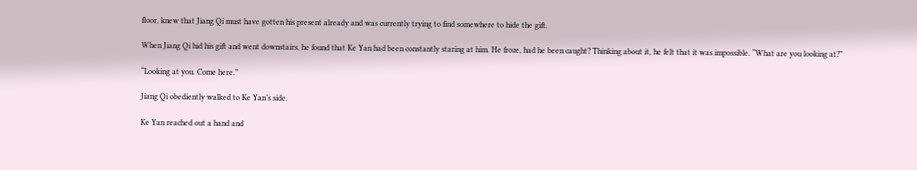floor, knew that Jiang Qi must have gotten his present already and was currently trying to find somewhere to hide the gift.

When Jiang Qi hid his gift and went downstairs, he found that Ke Yan had been constantly staring at him. He froze, had he been caught? Thinking about it, he felt that it was impossible. “What are you looking at?”

“Looking at you. Come here.”

Jiang Qi obediently walked to Ke Yan’s side.

Ke Yan reached out a hand and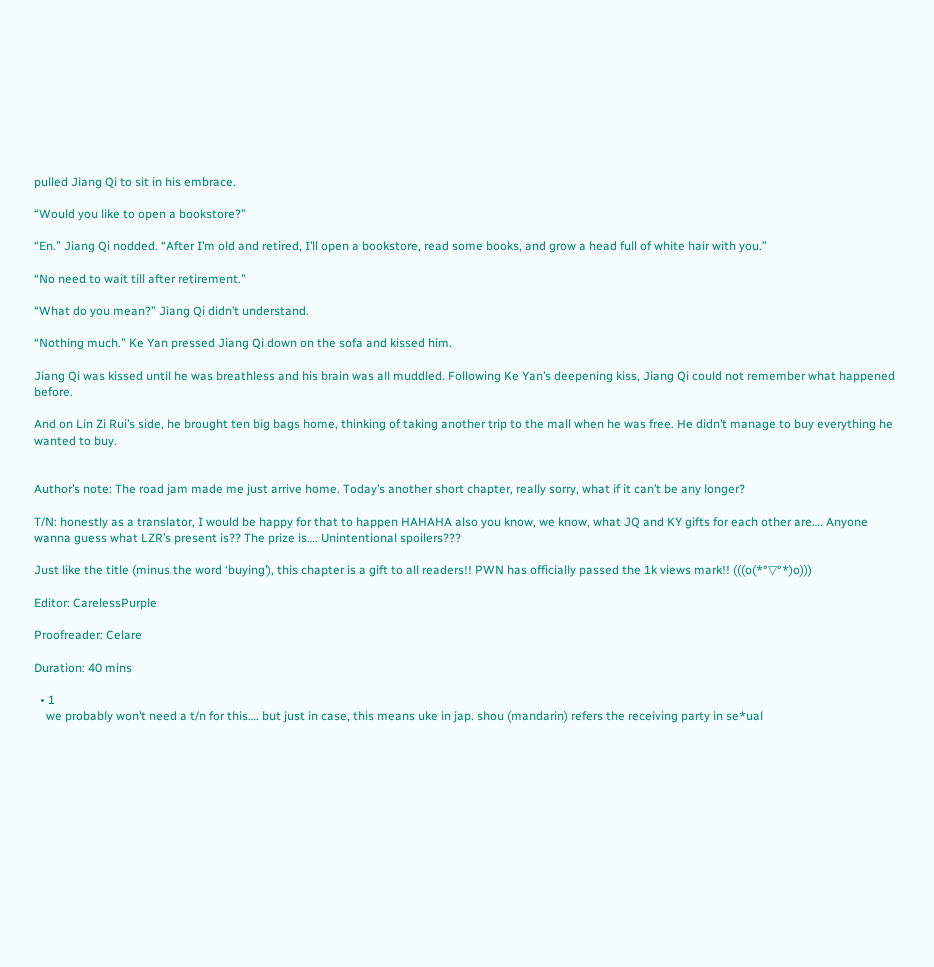pulled Jiang Qi to sit in his embrace.

“Would you like to open a bookstore?”

“En.” Jiang Qi nodded. “After I’m old and retired, I’ll open a bookstore, read some books, and grow a head full of white hair with you.”

“No need to wait till after retirement.”

“What do you mean?” Jiang Qi didn’t understand.

“Nothing much.” Ke Yan pressed Jiang Qi down on the sofa and kissed him.

Jiang Qi was kissed until he was breathless and his brain was all muddled. Following Ke Yan’s deepening kiss, Jiang Qi could not remember what happened before.

And on Lin Zi Rui’s side, he brought ten big bags home, thinking of taking another trip to the mall when he was free. He didn’t manage to buy everything he wanted to buy.


Author’s note: The road jam made me just arrive home. Today’s another short chapter, really sorry, what if it can’t be any longer?

T/N: honestly as a translator, I would be happy for that to happen HAHAHA also you know, we know, what JQ and KY gifts for each other are…. Anyone wanna guess what LZR’s present is?? The prize is…. Unintentional spoilers???

Just like the title (minus the word ‘buying’), this chapter is a gift to all readers!! PWN has officially passed the 1k views mark!! (((o(*°▽°*)o)))

Editor: CarelessPurple

Proofreader: Celare

Duration: 40 mins

  • 1
    we probably won’t need a t/n for this…. but just in case, this means uke in jap. shou (mandarin) refers the receiving party in se*ual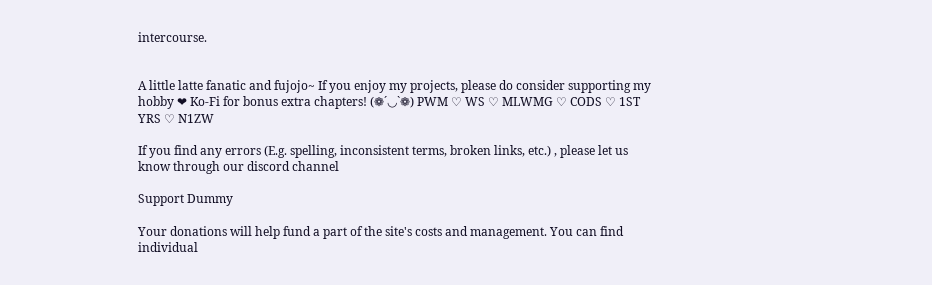intercourse.


A little latte fanatic and fujojo~ If you enjoy my projects, please do consider supporting my hobby ❤ Ko-Fi for bonus extra chapters! (❁´◡`❁) PWM ♡ WS ♡ MLWMG ♡ CODS ♡ 1ST YRS ♡ N1ZW

If you find any errors (E.g. spelling, inconsistent terms, broken links, etc.) , please let us know through our discord channel

Support Dummy

Your donations will help fund a part of the site's costs and management. You can find individual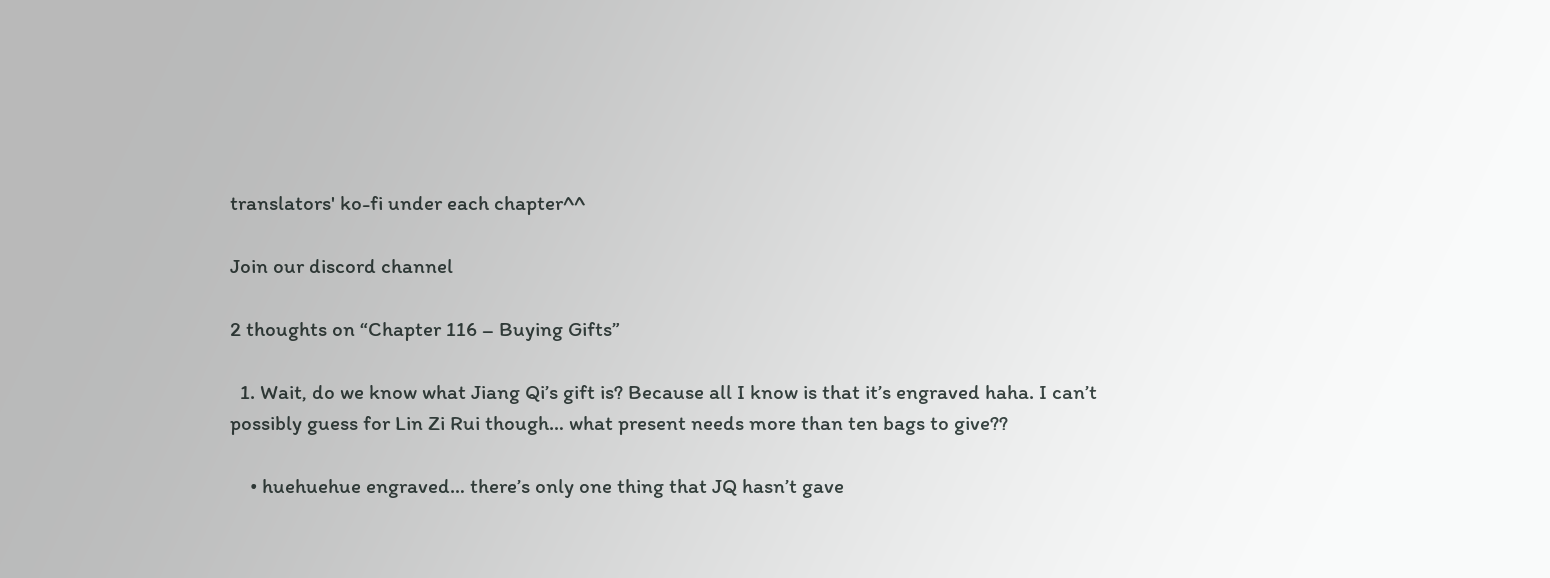translators' ko-fi under each chapter^^

Join our discord channel

2 thoughts on “Chapter 116 – Buying Gifts”

  1. Wait, do we know what Jiang Qi’s gift is? Because all I know is that it’s engraved haha. I can’t possibly guess for Lin Zi Rui though… what present needs more than ten bags to give??

    • huehuehue engraved… there’s only one thing that JQ hasn’t gave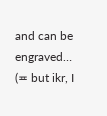and can be engraved… (≖ but ikr, I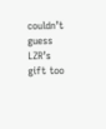couldn’t guess LZR’s gift too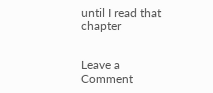until I read that chapter


Leave a Comment